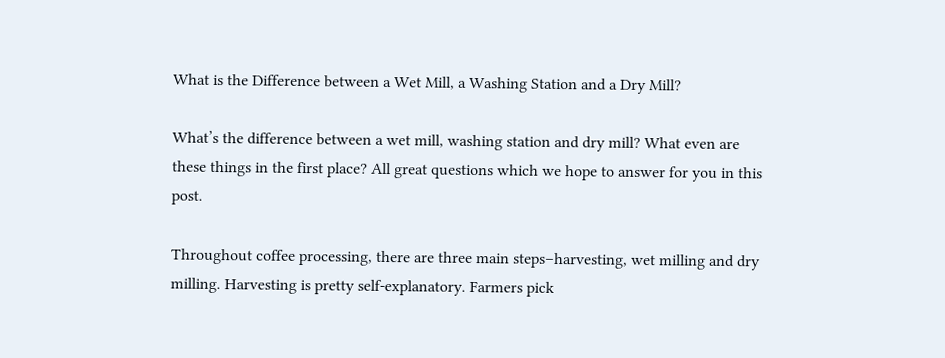What is the Difference between a Wet Mill, a Washing Station and a Dry Mill?

What’s the difference between a wet mill, washing station and dry mill? What even are these things in the first place? All great questions which we hope to answer for you in this post.

Throughout coffee processing, there are three main steps–harvesting, wet milling and dry milling. Harvesting is pretty self-explanatory. Farmers pick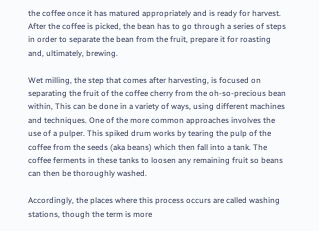the coffee once it has matured appropriately and is ready for harvest. After the coffee is picked, the bean has to go through a series of steps in order to separate the bean from the fruit, prepare it for roasting and, ultimately, brewing.

Wet milling, the step that comes after harvesting, is focused on separating the fruit of the coffee cherry from the oh-so-precious bean within, This can be done in a variety of ways, using different machines and techniques. One of the more common approaches involves the use of a pulper. This spiked drum works by tearing the pulp of the coffee from the seeds (aka beans) which then fall into a tank. The coffee ferments in these tanks to loosen any remaining fruit so beans can then be thoroughly washed.

Accordingly, the places where this process occurs are called washing stations, though the term is more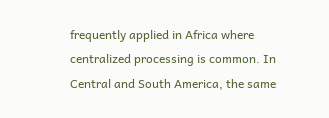frequently applied in Africa where centralized processing is common. In Central and South America, the same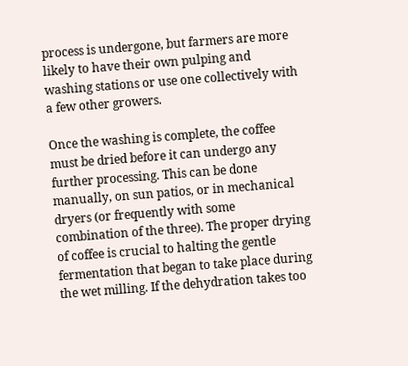process is undergone, but farmers are more likely to have their own pulping and washing stations or use one collectively with a few other growers.

Once the washing is complete, the coffee must be dried before it can undergo any further processing. This can be done manually, on sun patios, or in mechanical dryers (or frequently with some combination of the three). The proper drying of coffee is crucial to halting the gentle fermentation that began to take place during the wet milling. If the dehydration takes too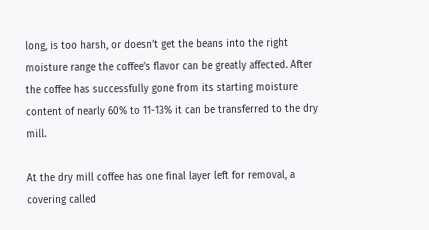long, is too harsh, or doesn’t get the beans into the right moisture range the coffee’s flavor can be greatly affected. After the coffee has successfully gone from its starting moisture content of nearly 60% to 11-13% it can be transferred to the dry mill.

At the dry mill coffee has one final layer left for removal, a covering called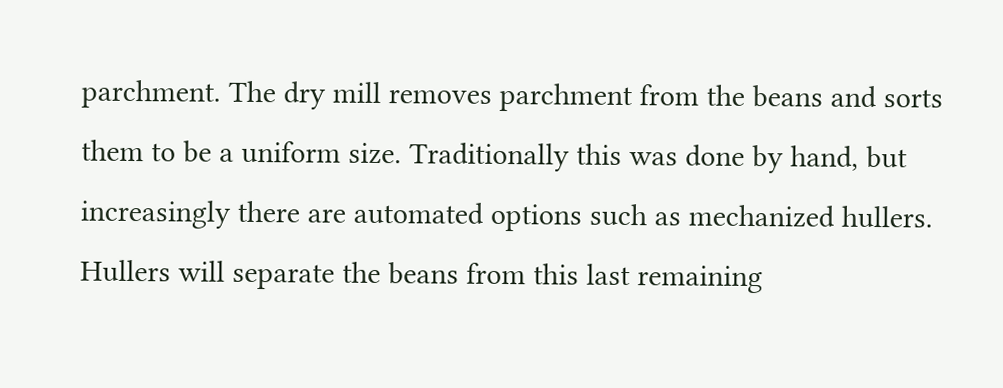parchment. The dry mill removes parchment from the beans and sorts them to be a uniform size. Traditionally this was done by hand, but increasingly there are automated options such as mechanized hullers. Hullers will separate the beans from this last remaining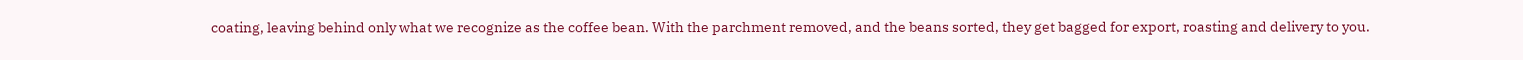coating, leaving behind only what we recognize as the coffee bean. With the parchment removed, and the beans sorted, they get bagged for export, roasting and delivery to you.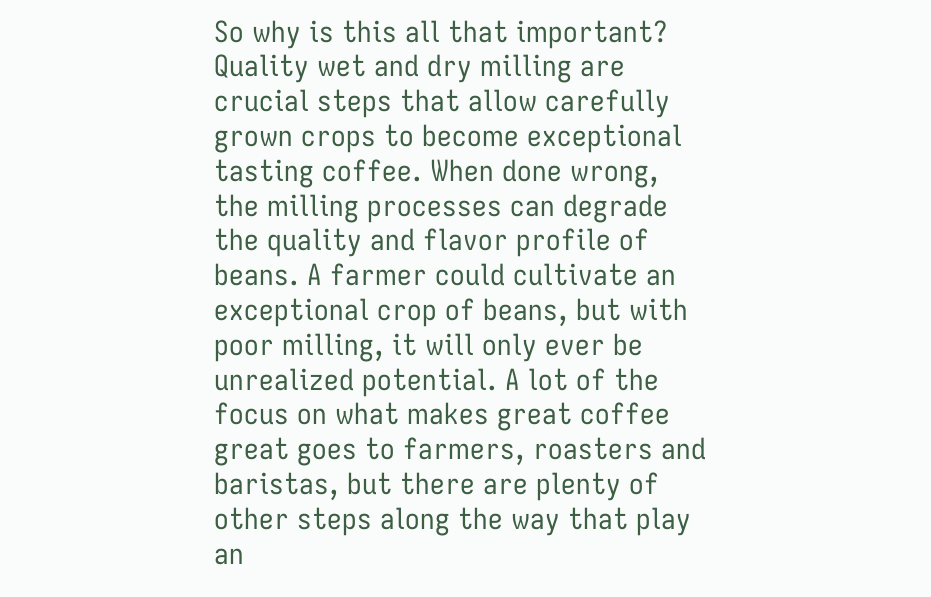So why is this all that important? Quality wet and dry milling are crucial steps that allow carefully grown crops to become exceptional tasting coffee. When done wrong, the milling processes can degrade the quality and flavor profile of beans. A farmer could cultivate an exceptional crop of beans, but with poor milling, it will only ever be unrealized potential. A lot of the focus on what makes great coffee great goes to farmers, roasters and baristas, but there are plenty of other steps along the way that play an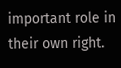important role in their own right.